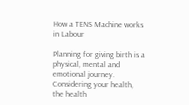How a TENS Machine works in Labour

Planning for giving birth is a physical, mental and emotional journey. Considering your health, the health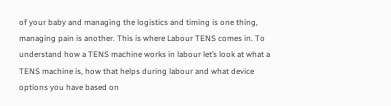of your baby and managing the logistics and timing is one thing, managing pain is another. This is where Labour TENS comes in. To understand how a TENS machine works in labour let’s look at what a TENS machine is, how that helps during labour and what device options you have based on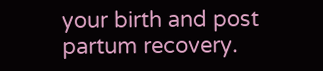your birth and post partum recovery.